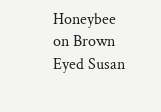Honeybee on Brown Eyed Susan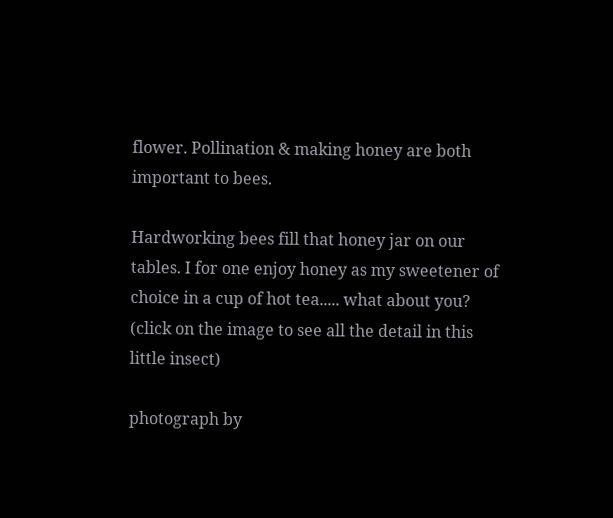flower. Pollination & making honey are both important to bees.

Hardworking bees fill that honey jar on our tables. I for one enjoy honey as my sweetener of choice in a cup of hot tea..... what about you? (click on the image to see all the detail in this little insect)

photograph by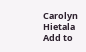Carolyn Hietala
Add to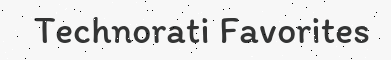Technorati Favorites